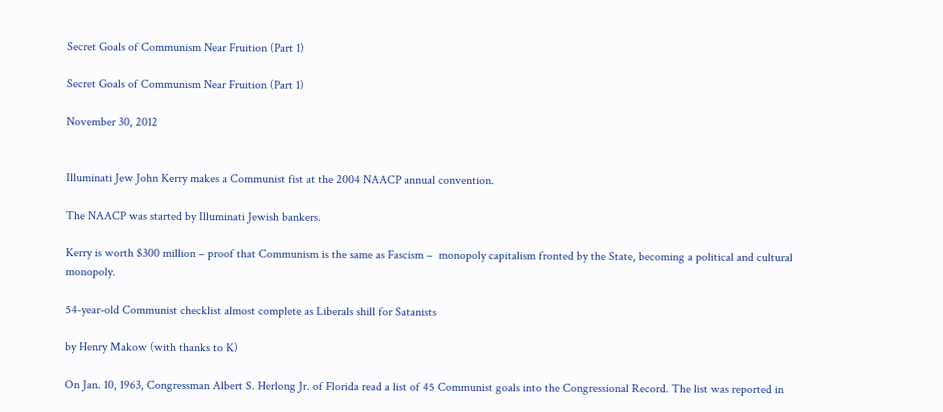Secret Goals of Communism Near Fruition (Part 1)

Secret Goals of Communism Near Fruition (Part 1)

November 30, 2012


Illuminati Jew John Kerry makes a Communist fist at the 2004 NAACP annual convention.

The NAACP was started by Illuminati Jewish bankers.

Kerry is worth $300 million – proof that Communism is the same as Fascism –  monopoly capitalism fronted by the State, becoming a political and cultural monopoly.

54-year-old Communist checklist almost complete as Liberals shill for Satanists

by Henry Makow (with thanks to K)

On Jan. 10, 1963, Congressman Albert S. Herlong Jr. of Florida read a list of 45 Communist goals into the Congressional Record. The list was reported in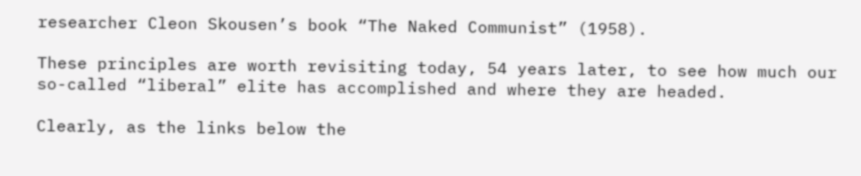researcher Cleon Skousen’s book “The Naked Communist” (1958).

These principles are worth revisiting today, 54 years later, to see how much our so-called “liberal” elite has accomplished and where they are headed.

Clearly, as the links below the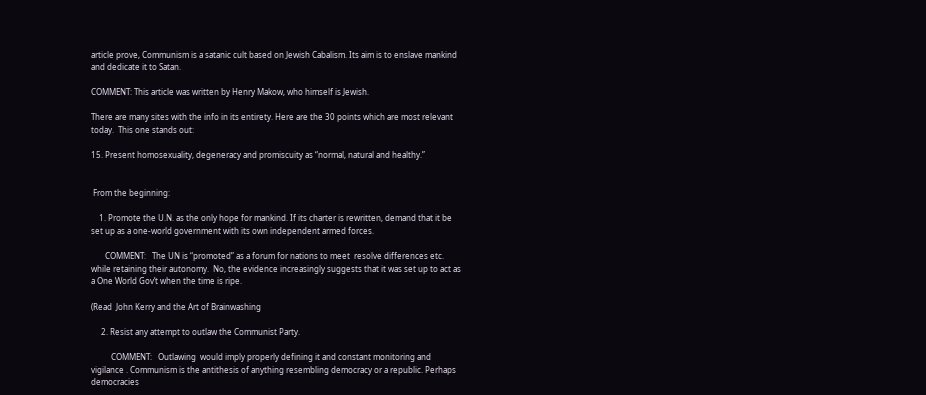article prove, Communism is a satanic cult based on Jewish Cabalism. Its aim is to enslave mankind and dedicate it to Satan.

COMMENT: This article was written by Henry Makow, who himself is Jewish.

There are many sites with the info in its entirety. Here are the 30 points which are most relevant today.  This one stands out:

15. Present homosexuality, degeneracy and promiscuity as “normal, natural and healthy.”


 From the beginning:

    1. Promote the U.N. as the only hope for mankind. If its charter is rewritten, demand that it be set up as a one-world government with its own independent armed forces.

       COMMENT:   The UN is “promoted” as a forum for nations to meet  resolve differences etc. while retaining their autonomy.  No, the evidence increasingly suggests that it was set up to act as a One World Gov’t when the time is ripe.

(Read  John Kerry and the Art of Brainwashing

     2. Resist any attempt to outlaw the Communist Party.

          COMMENT:   Outlawing  would imply properly defining it and constant monitoring and vigilance . Communism is the antithesis of anything resembling democracy or a republic. Perhaps democracies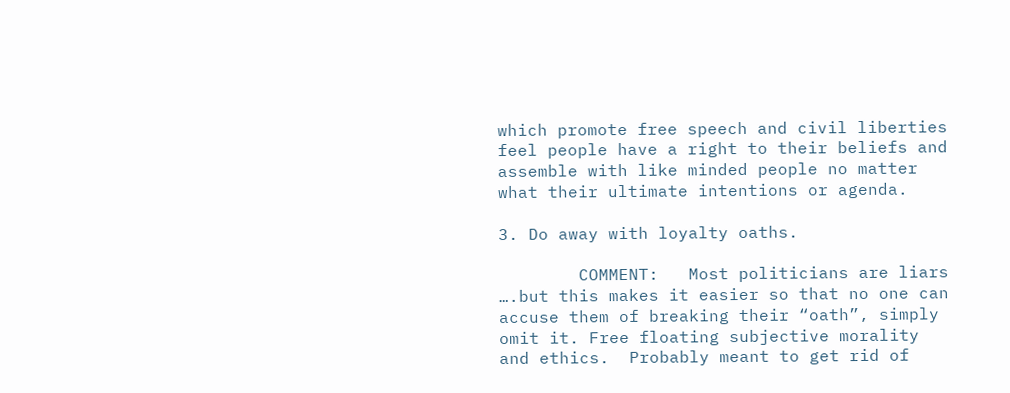which promote free speech and civil liberties feel people have a right to their beliefs and assemble with like minded people no matter what their ultimate intentions or agenda.

3. Do away with loyalty oaths.

        COMMENT:   Most politicians are liars ….but this makes it easier so that no one can accuse them of breaking their “oath”, simply omit it. Free floating subjective morality and ethics.  Probably meant to get rid of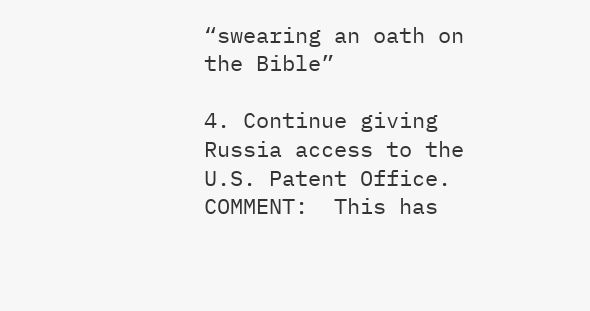“swearing an oath on the Bible”

4. Continue giving Russia access to the U.S. Patent Office.
COMMENT:  This has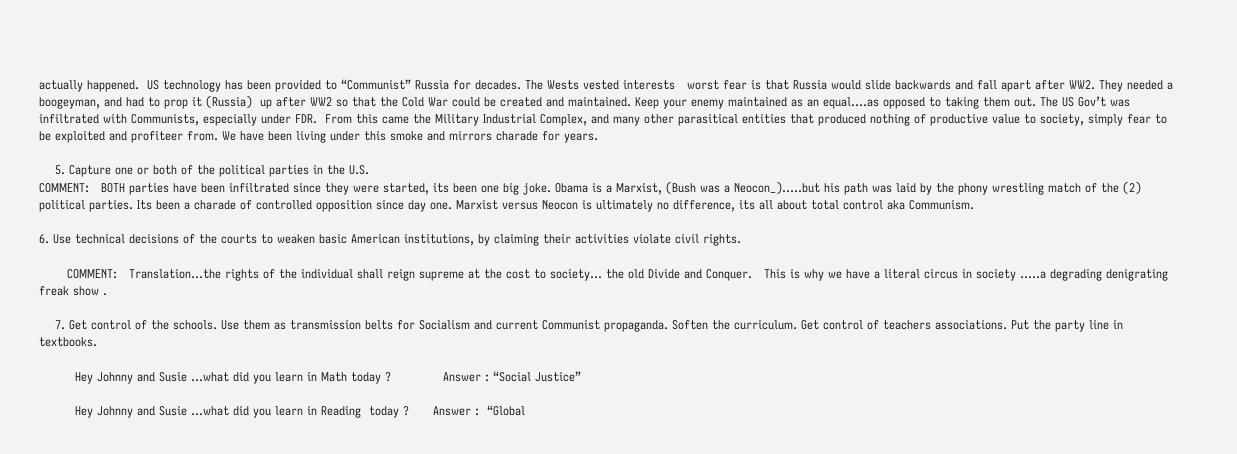actually happened.  US technology has been provided to “Communist” Russia for decades. The Wests vested interests   worst fear is that Russia would slide backwards and fall apart after WW2. They needed a boogeyman, and had to prop it (Russia)  up after WW2 so that the Cold War could be created and maintained. Keep your enemy maintained as an equal….as opposed to taking them out. The US Gov’t was infiltrated with Communists, especially under FDR.  From this came the Military Industrial Complex, and many other parasitical entities that produced nothing of productive value to society, simply fear to be exploited and profiteer from. We have been living under this smoke and mirrors charade for years.

    5. Capture one or both of the political parties in the U.S.
COMMENT:   BOTH parties have been infiltrated since they were started, its been one big joke. Obama is a Marxist, (Bush was a Neocon_)…..but his path was laid by the phony wrestling match of the (2) political parties. Its been a charade of controlled opposition since day one. Marxist versus Neocon is ultimately no difference, its all about total control aka Communism.

6. Use technical decisions of the courts to weaken basic American institutions, by claiming their activities violate civil rights.

       COMMENT:   Translation…the rights of the individual shall reign supreme at the cost to society… the old Divide and Conquer.   This is why we have a literal circus in society …..a degrading denigrating freak show .

    7. Get control of the schools. Use them as transmission belts for Socialism and current Communist propaganda. Soften the curriculum. Get control of teachers associations. Put the party line in textbooks.

         Hey Johnny and Susie …what did you learn in Math today ?             Answer : “Social Justice”

         Hey Johnny and Susie …what did you learn in Reading  today ?      Answer :  “Global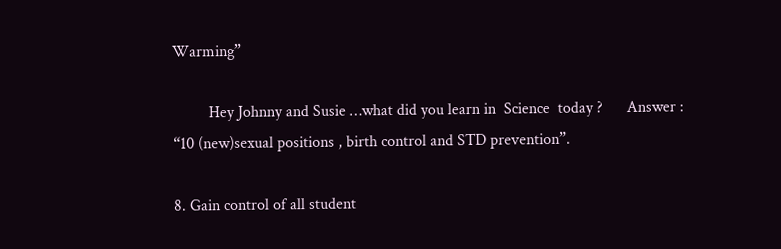Warming”

         Hey Johnny and Susie …what did you learn in  Science  today ?      Answer : “10 (new)sexual positions , birth control and STD prevention”.

8. Gain control of all student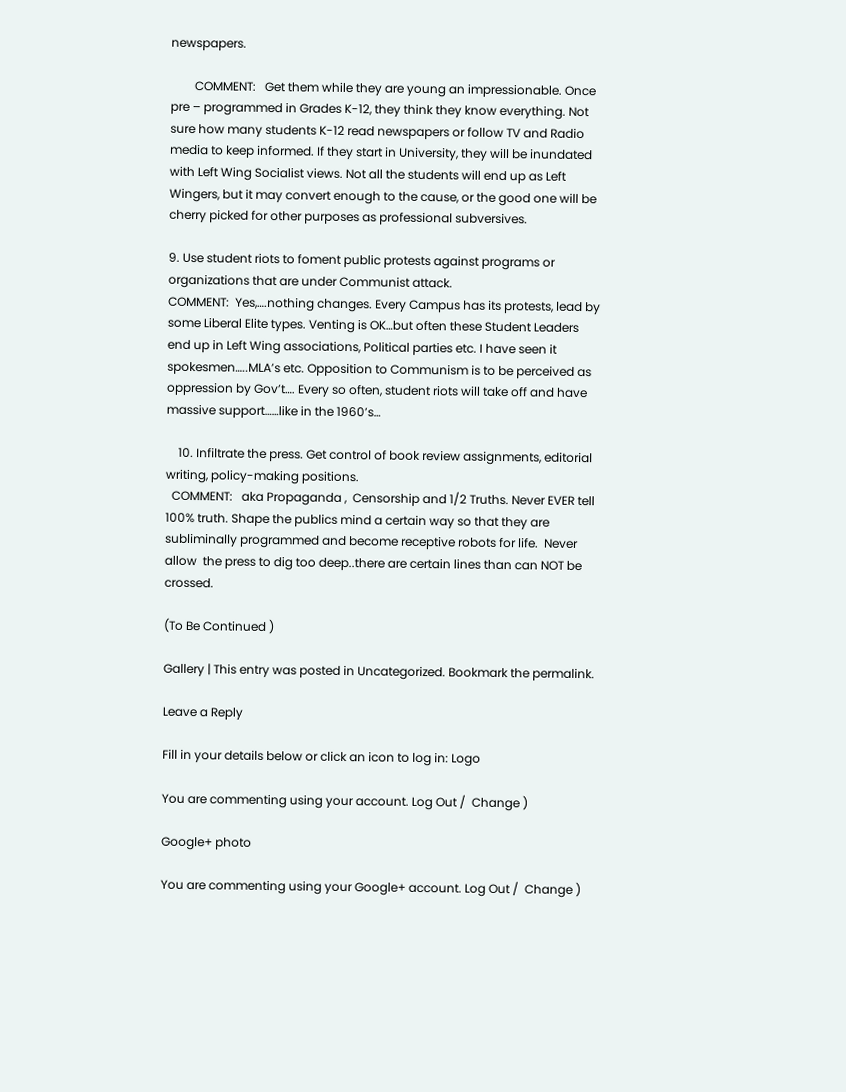newspapers.

        COMMENT:   Get them while they are young an impressionable. Once pre – programmed in Grades K-12, they think they know everything. Not sure how many students K-12 read newspapers or follow TV and Radio media to keep informed. If they start in University, they will be inundated with Left Wing Socialist views. Not all the students will end up as Left Wingers, but it may convert enough to the cause, or the good one will be cherry picked for other purposes as professional subversives.

9. Use student riots to foment public protests against programs or organizations that are under Communist attack.
COMMENT:  Yes,….nothing changes. Every Campus has its protests, lead by some Liberal Elite types. Venting is OK…but often these Student Leaders end up in Left Wing associations, Political parties etc. I have seen it spokesmen…..MLA’s etc. Opposition to Communism is to be perceived as oppression by Gov’t…. Every so often, student riots will take off and have massive support……like in the 1960’s…

    10. Infiltrate the press. Get control of book review assignments, editorial writing, policy-making positions.
  COMMENT:   aka Propaganda ,  Censorship and 1/2 Truths. Never EVER tell 100% truth. Shape the publics mind a certain way so that they are subliminally programmed and become receptive robots for life.  Never allow  the press to dig too deep..there are certain lines than can NOT be crossed.

(To Be Continued )

Gallery | This entry was posted in Uncategorized. Bookmark the permalink.

Leave a Reply

Fill in your details below or click an icon to log in: Logo

You are commenting using your account. Log Out /  Change )

Google+ photo

You are commenting using your Google+ account. Log Out /  Change )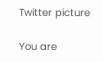Twitter picture

You are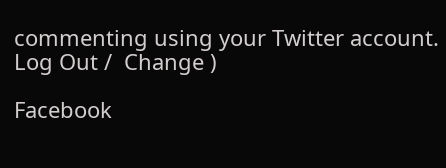commenting using your Twitter account. Log Out /  Change )

Facebook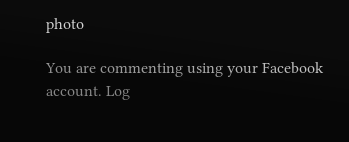photo

You are commenting using your Facebook account. Log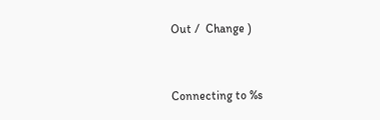Out /  Change )


Connecting to %s